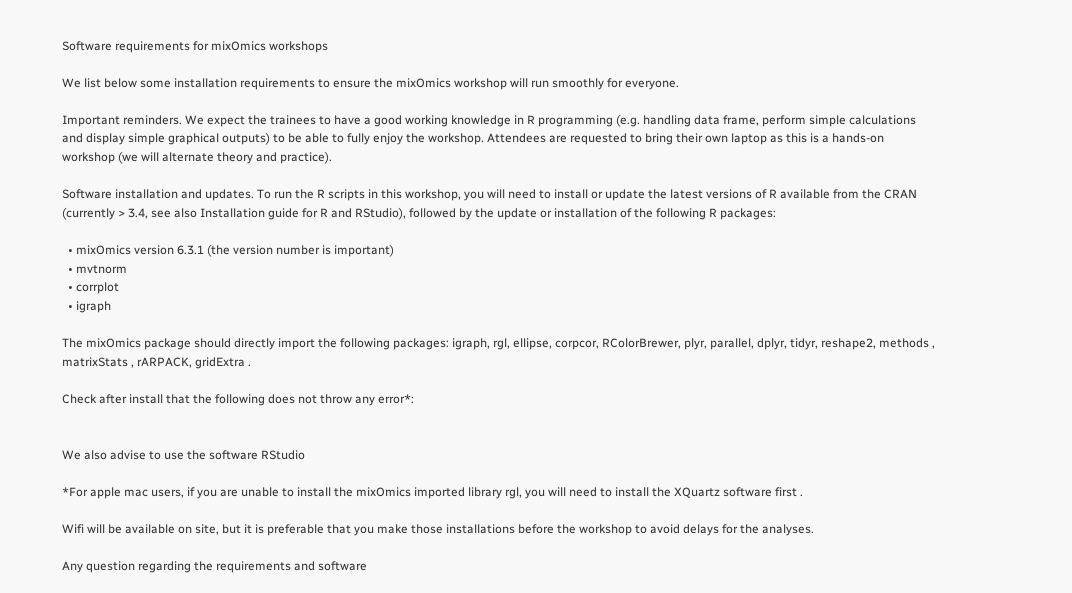Software requirements for mixOmics workshops

We list below some installation requirements to ensure the mixOmics workshop will run smoothly for everyone.

Important reminders. We expect the trainees to have a good working knowledge in R programming (e.g. handling data frame, perform simple calculations and display simple graphical outputs) to be able to fully enjoy the workshop. Attendees are requested to bring their own laptop as this is a hands-on workshop (we will alternate theory and practice).

Software installation and updates. To run the R scripts in this workshop, you will need to install or update the latest versions of R available from the CRAN (currently > 3.4, see also Installation guide for R and RStudio), followed by the update or installation of the following R packages:

  • mixOmics version 6.3.1 (the version number is important)
  • mvtnorm
  • corrplot
  • igraph

The mixOmics package should directly import the following packages: igraph, rgl, ellipse, corpcor, RColorBrewer, plyr, parallel, dplyr, tidyr, reshape2, methods , matrixStats , rARPACK, gridExtra .

Check after install that the following does not throw any error*:


We also advise to use the software RStudio

*For apple mac users, if you are unable to install the mixOmics imported library rgl, you will need to install the XQuartz software first .

Wifi will be available on site, but it is preferable that you make those installations before the workshop to avoid delays for the analyses.

Any question regarding the requirements and software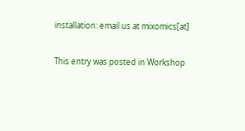installation: email us at mixomics[at]

This entry was posted in Workshop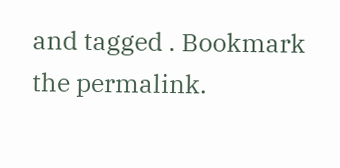and tagged . Bookmark the permalink.